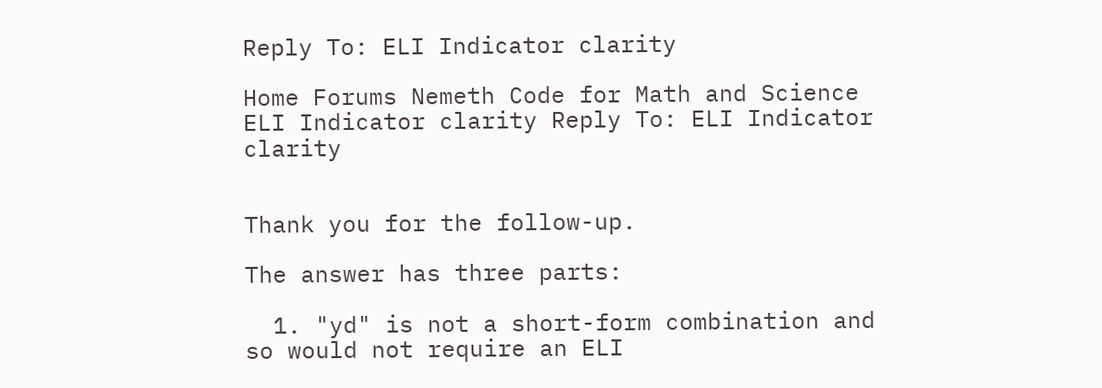Reply To: ELI Indicator clarity

Home Forums Nemeth Code for Math and Science ELI Indicator clarity Reply To: ELI Indicator clarity


Thank you for the follow-up.

The answer has three parts:

  1. "yd" is not a short-form combination and so would not require an ELI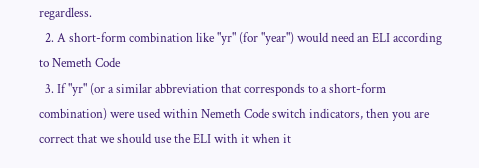regardless.
  2. A short-form combination like "yr" (for "year") would need an ELI according to Nemeth Code
  3. If "yr" (or a similar abbreviation that corresponds to a short-form combination) were used within Nemeth Code switch indicators, then you are correct that we should use the ELI with it when it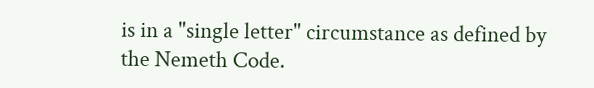is in a "single letter" circumstance as defined by the Nemeth Code.